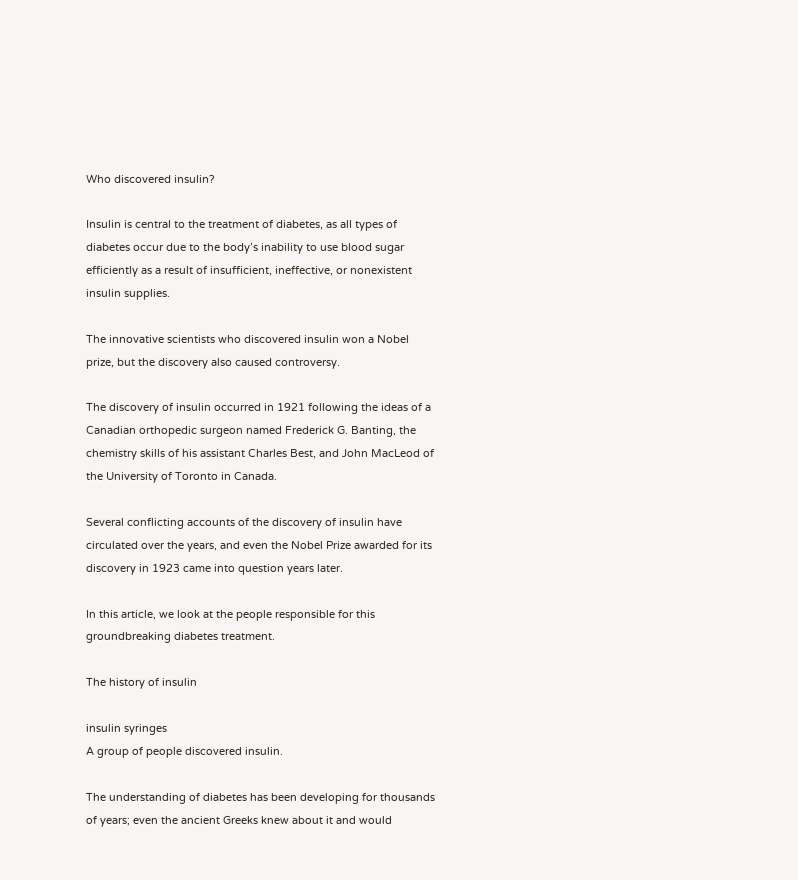Who discovered insulin?

Insulin is central to the treatment of diabetes, as all types of diabetes occur due to the body’s inability to use blood sugar efficiently as a result of insufficient, ineffective, or nonexistent insulin supplies.

The innovative scientists who discovered insulin won a Nobel prize, but the discovery also caused controversy.

The discovery of insulin occurred in 1921 following the ideas of a Canadian orthopedic surgeon named Frederick G. Banting, the chemistry skills of his assistant Charles Best, and John MacLeod of the University of Toronto in Canada.

Several conflicting accounts of the discovery of insulin have circulated over the years, and even the Nobel Prize awarded for its discovery in 1923 came into question years later.

In this article, we look at the people responsible for this groundbreaking diabetes treatment.

The history of insulin

insulin syringes
A group of people discovered insulin.

The understanding of diabetes has been developing for thousands of years; even the ancient Greeks knew about it and would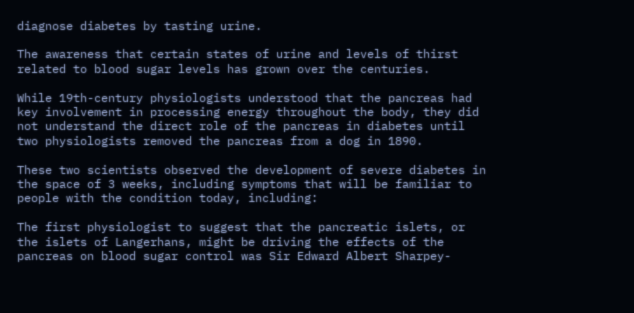diagnose diabetes by tasting urine.

The awareness that certain states of urine and levels of thirst related to blood sugar levels has grown over the centuries.

While 19th-century physiologists understood that the pancreas had key involvement in processing energy throughout the body, they did not understand the direct role of the pancreas in diabetes until two physiologists removed the pancreas from a dog in 1890.

These two scientists observed the development of severe diabetes in the space of 3 weeks, including symptoms that will be familiar to people with the condition today, including:

The first physiologist to suggest that the pancreatic islets, or the islets of Langerhans, might be driving the effects of the pancreas on blood sugar control was Sir Edward Albert Sharpey-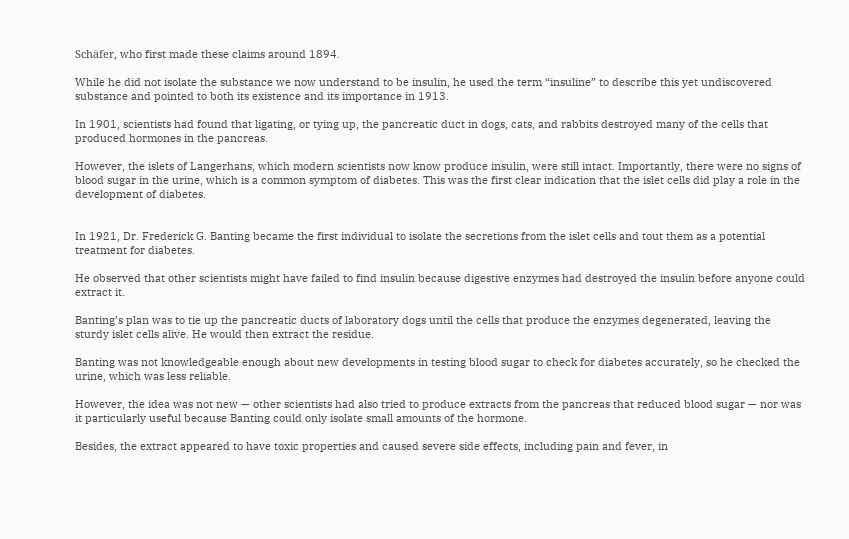Schäfer, who first made these claims around 1894.

While he did not isolate the substance we now understand to be insulin, he used the term “insuline” to describe this yet undiscovered substance and pointed to both its existence and its importance in 1913.

In 1901, scientists had found that ligating, or tying up, the pancreatic duct in dogs, cats, and rabbits destroyed many of the cells that produced hormones in the pancreas.

However, the islets of Langerhans, which modern scientists now know produce insulin, were still intact. Importantly, there were no signs of blood sugar in the urine, which is a common symptom of diabetes. This was the first clear indication that the islet cells did play a role in the development of diabetes.


In 1921, Dr. Frederick G. Banting became the first individual to isolate the secretions from the islet cells and tout them as a potential treatment for diabetes.

He observed that other scientists might have failed to find insulin because digestive enzymes had destroyed the insulin before anyone could extract it.

Banting’s plan was to tie up the pancreatic ducts of laboratory dogs until the cells that produce the enzymes degenerated, leaving the sturdy islet cells alive. He would then extract the residue.

Banting was not knowledgeable enough about new developments in testing blood sugar to check for diabetes accurately, so he checked the urine, which was less reliable.

However, the idea was not new — other scientists had also tried to produce extracts from the pancreas that reduced blood sugar — nor was it particularly useful because Banting could only isolate small amounts of the hormone.

Besides, the extract appeared to have toxic properties and caused severe side effects, including pain and fever, in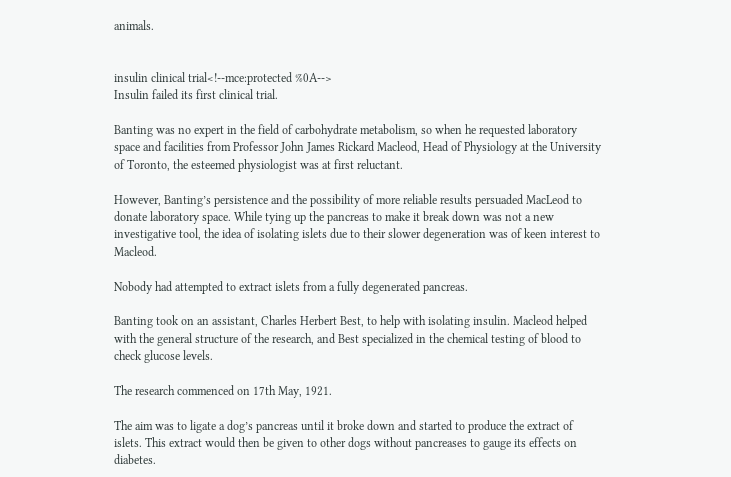animals.


insulin clinical trial<!--mce:protected %0A-->
Insulin failed its first clinical trial.

Banting was no expert in the field of carbohydrate metabolism, so when he requested laboratory space and facilities from Professor John James Rickard Macleod, Head of Physiology at the University of Toronto, the esteemed physiologist was at first reluctant.

However, Banting’s persistence and the possibility of more reliable results persuaded MacLeod to donate laboratory space. While tying up the pancreas to make it break down was not a new investigative tool, the idea of isolating islets due to their slower degeneration was of keen interest to Macleod.

Nobody had attempted to extract islets from a fully degenerated pancreas.

Banting took on an assistant, Charles Herbert Best, to help with isolating insulin. Macleod helped with the general structure of the research, and Best specialized in the chemical testing of blood to check glucose levels.

The research commenced on 17th May, 1921.

The aim was to ligate a dog’s pancreas until it broke down and started to produce the extract of islets. This extract would then be given to other dogs without pancreases to gauge its effects on diabetes.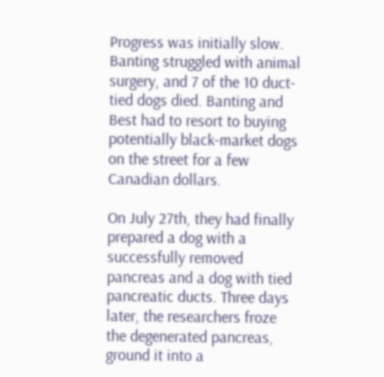Progress was initially slow. Banting struggled with animal surgery, and 7 of the 10 duct-tied dogs died. Banting and Best had to resort to buying potentially black-market dogs on the street for a few Canadian dollars.

On July 27th, they had finally prepared a dog with a successfully removed pancreas and a dog with tied pancreatic ducts. Three days later, the researchers froze the degenerated pancreas, ground it into a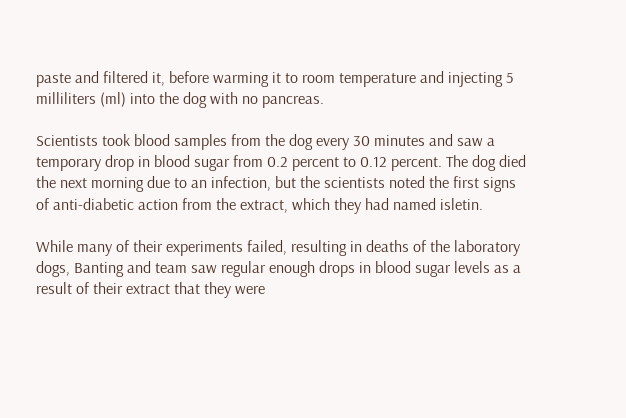paste and filtered it, before warming it to room temperature and injecting 5 milliliters (ml) into the dog with no pancreas.

Scientists took blood samples from the dog every 30 minutes and saw a temporary drop in blood sugar from 0.2 percent to 0.12 percent. The dog died the next morning due to an infection, but the scientists noted the first signs of anti-diabetic action from the extract, which they had named isletin.

While many of their experiments failed, resulting in deaths of the laboratory dogs, Banting and team saw regular enough drops in blood sugar levels as a result of their extract that they were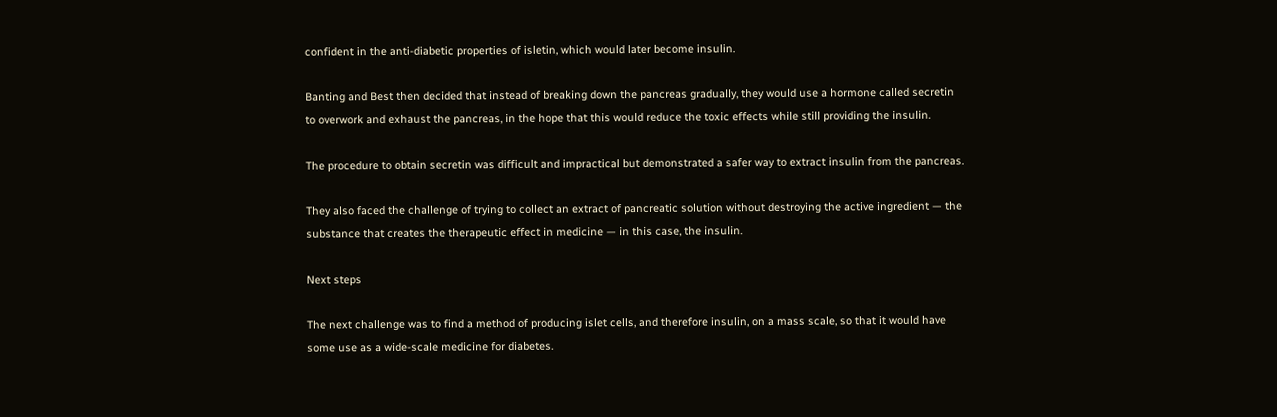confident in the anti-diabetic properties of isletin, which would later become insulin.

Banting and Best then decided that instead of breaking down the pancreas gradually, they would use a hormone called secretin to overwork and exhaust the pancreas, in the hope that this would reduce the toxic effects while still providing the insulin.

The procedure to obtain secretin was difficult and impractical but demonstrated a safer way to extract insulin from the pancreas.

They also faced the challenge of trying to collect an extract of pancreatic solution without destroying the active ingredient — the substance that creates the therapeutic effect in medicine — in this case, the insulin.

Next steps

The next challenge was to find a method of producing islet cells, and therefore insulin, on a mass scale, so that it would have some use as a wide-scale medicine for diabetes.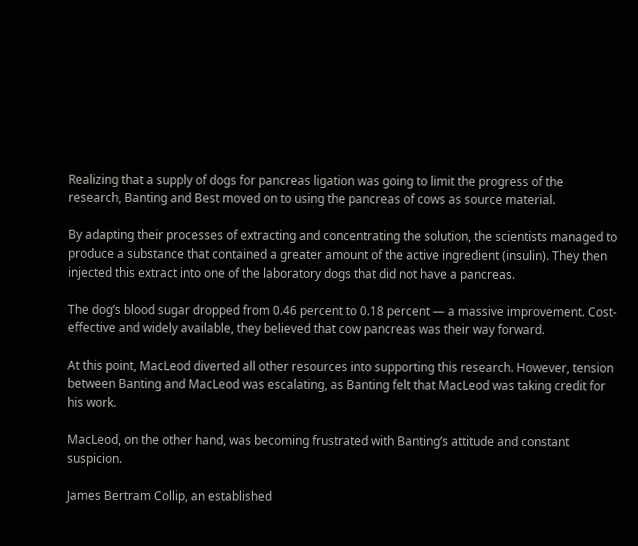Realizing that a supply of dogs for pancreas ligation was going to limit the progress of the research, Banting and Best moved on to using the pancreas of cows as source material.

By adapting their processes of extracting and concentrating the solution, the scientists managed to produce a substance that contained a greater amount of the active ingredient (insulin). They then injected this extract into one of the laboratory dogs that did not have a pancreas.

The dog’s blood sugar dropped from 0.46 percent to 0.18 percent — a massive improvement. Cost-effective and widely available, they believed that cow pancreas was their way forward.

At this point, MacLeod diverted all other resources into supporting this research. However, tension between Banting and MacLeod was escalating, as Banting felt that MacLeod was taking credit for his work.

MacLeod, on the other hand, was becoming frustrated with Banting’s attitude and constant suspicion.

James Bertram Collip, an established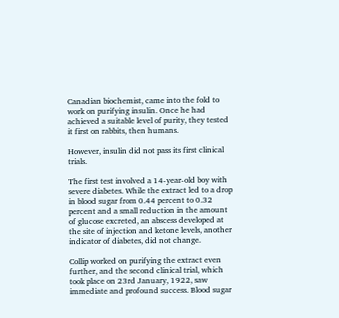Canadian biochemist, came into the fold to work on purifying insulin. Once he had achieved a suitable level of purity, they tested it first on rabbits, then humans.

However, insulin did not pass its first clinical trials.

The first test involved a 14-year-old boy with severe diabetes. While the extract led to a drop in blood sugar from 0.44 percent to 0.32 percent and a small reduction in the amount of glucose excreted, an abscess developed at the site of injection and ketone levels, another indicator of diabetes, did not change.

Collip worked on purifying the extract even further, and the second clinical trial, which took place on 23rd January, 1922, saw immediate and profound success. Blood sugar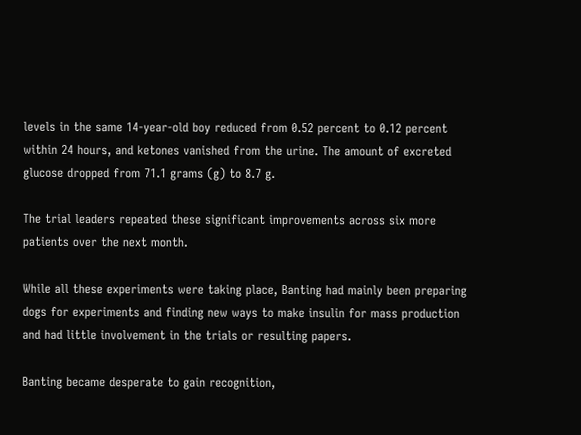levels in the same 14-year-old boy reduced from 0.52 percent to 0.12 percent within 24 hours, and ketones vanished from the urine. The amount of excreted glucose dropped from 71.1 grams (g) to 8.7 g.

The trial leaders repeated these significant improvements across six more patients over the next month.

While all these experiments were taking place, Banting had mainly been preparing dogs for experiments and finding new ways to make insulin for mass production and had little involvement in the trials or resulting papers.

Banting became desperate to gain recognition,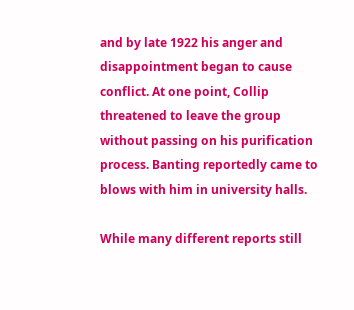and by late 1922 his anger and disappointment began to cause conflict. At one point, Collip threatened to leave the group without passing on his purification process. Banting reportedly came to blows with him in university halls.

While many different reports still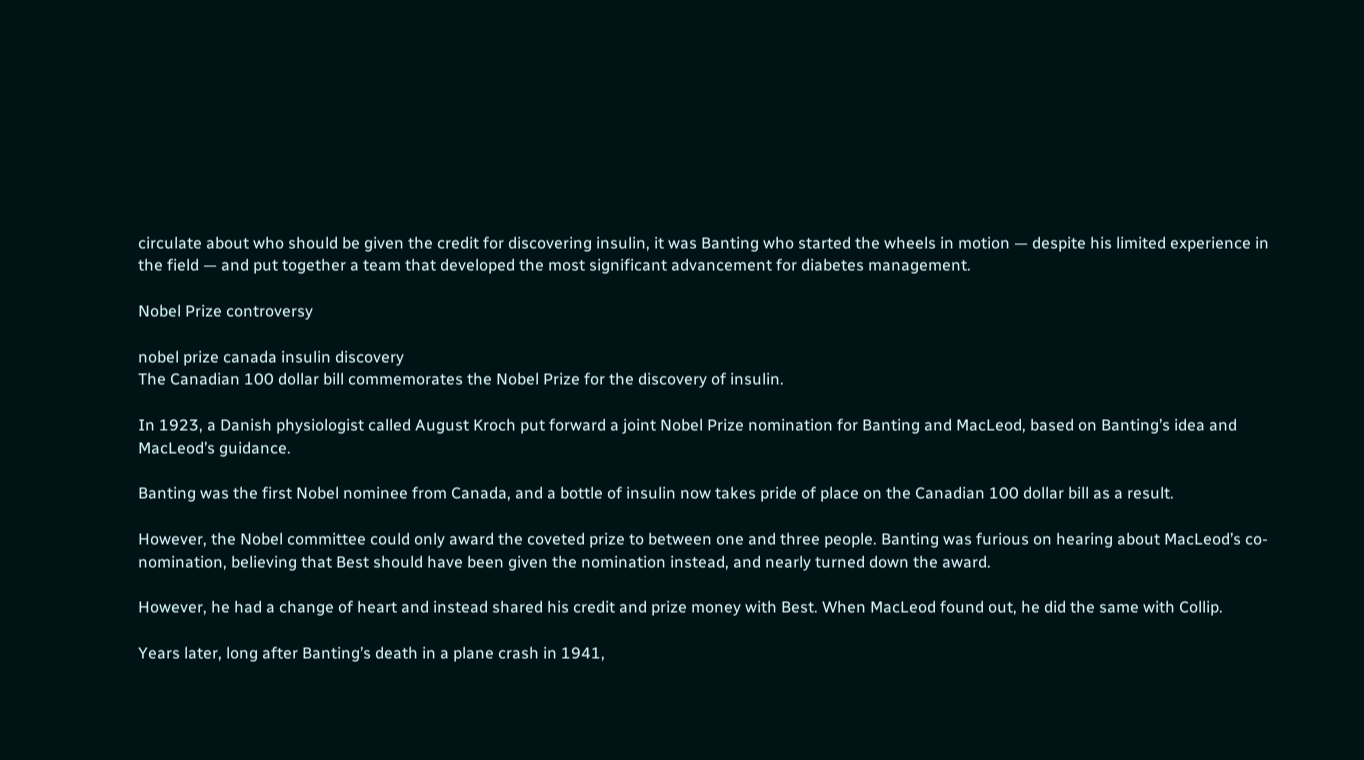circulate about who should be given the credit for discovering insulin, it was Banting who started the wheels in motion — despite his limited experience in the field — and put together a team that developed the most significant advancement for diabetes management.

Nobel Prize controversy

nobel prize canada insulin discovery
The Canadian 100 dollar bill commemorates the Nobel Prize for the discovery of insulin.

In 1923, a Danish physiologist called August Kroch put forward a joint Nobel Prize nomination for Banting and MacLeod, based on Banting’s idea and MacLeod’s guidance.

Banting was the first Nobel nominee from Canada, and a bottle of insulin now takes pride of place on the Canadian 100 dollar bill as a result.

However, the Nobel committee could only award the coveted prize to between one and three people. Banting was furious on hearing about MacLeod’s co-nomination, believing that Best should have been given the nomination instead, and nearly turned down the award.

However, he had a change of heart and instead shared his credit and prize money with Best. When MacLeod found out, he did the same with Collip.

Years later, long after Banting’s death in a plane crash in 1941,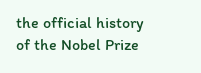the official history of the Nobel Prize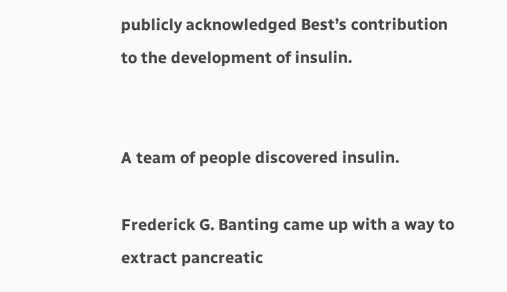publicly acknowledged Best’s contribution to the development of insulin.


A team of people discovered insulin.

Frederick G. Banting came up with a way to extract pancreatic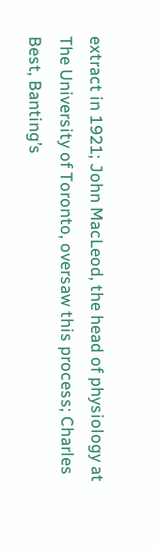extract in 1921; John MacLeod, the head of physiology at The University of Toronto, oversaw this process; Charles Best, Banting’s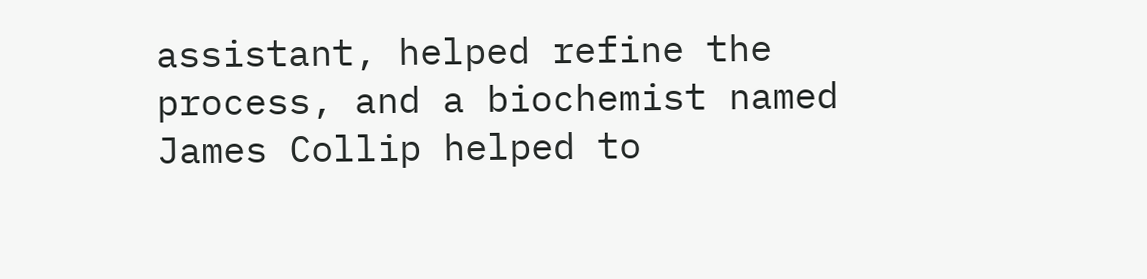assistant, helped refine the process, and a biochemist named James Collip helped to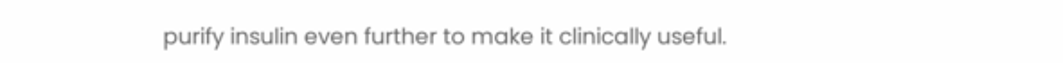purify insulin even further to make it clinically useful.